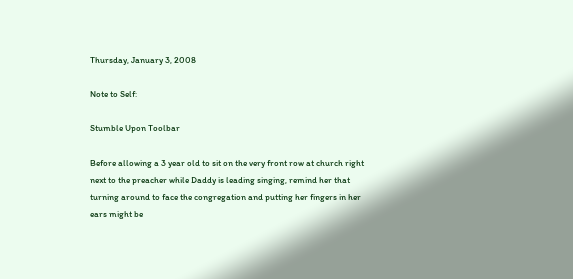Thursday, January 3, 2008

Note to Self:

Stumble Upon Toolbar

Before allowing a 3 year old to sit on the very front row at church right next to the preacher while Daddy is leading singing, remind her that turning around to face the congregation and putting her fingers in her ears might be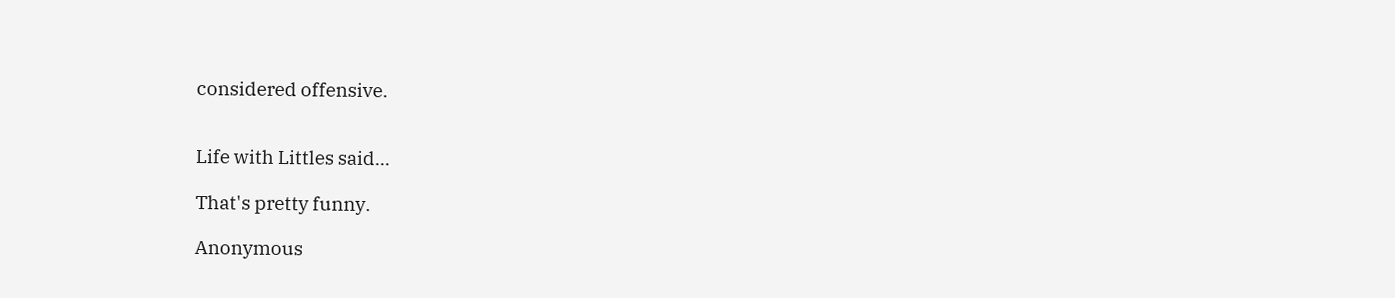considered offensive.


Life with Littles said...

That's pretty funny.

Anonymous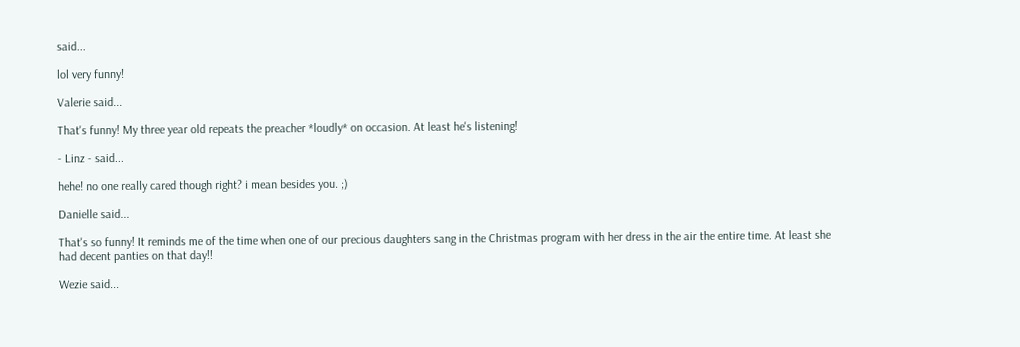said...

lol very funny!

Valerie said...

That's funny! My three year old repeats the preacher *loudly* on occasion. At least he's listening!

- Linz - said...

hehe! no one really cared though right? i mean besides you. ;)

Danielle said...

That's so funny! It reminds me of the time when one of our precious daughters sang in the Christmas program with her dress in the air the entire time. At least she had decent panties on that day!!

Wezie said...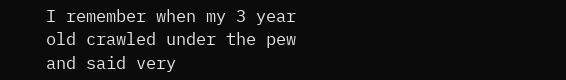I remember when my 3 year old crawled under the pew and said very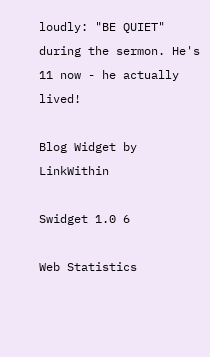loudly: "BE QUIET" during the sermon. He's 11 now - he actually lived!

Blog Widget by LinkWithin

Swidget 1.0 6

Web Statistics